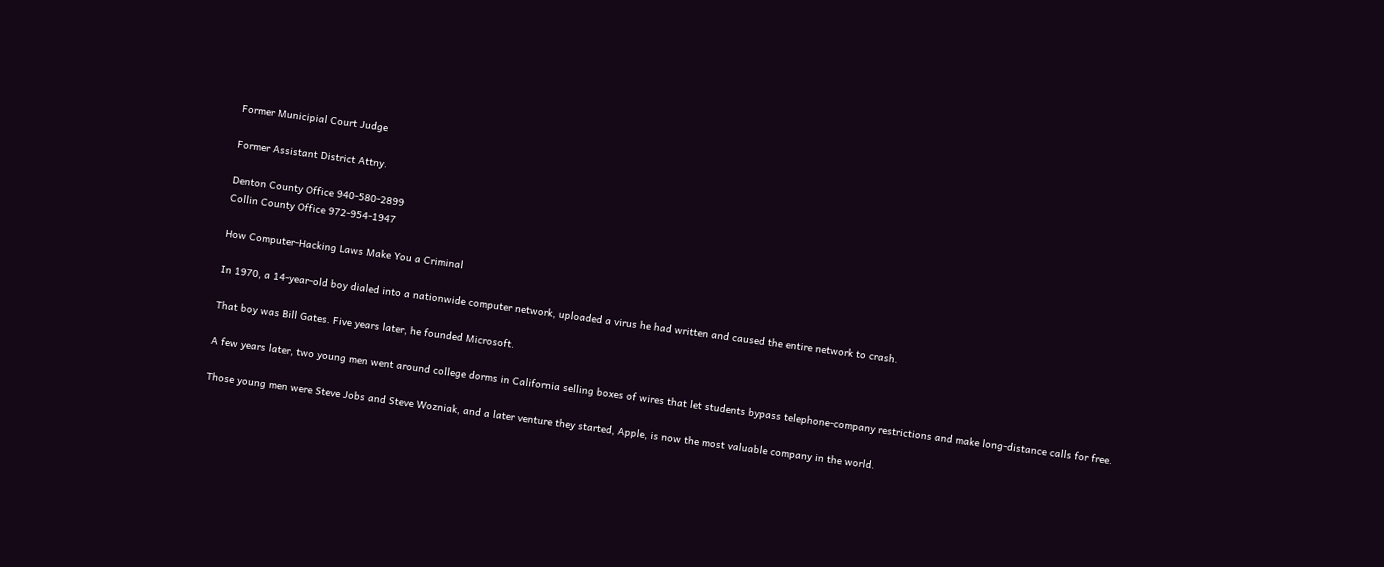Former Municipial Court Judge

Former Assistant District Attny.

Denton County Office 940-580-2899
Collin County Office 972-954-1947

How Computer-Hacking Laws Make You a Criminal

In 1970, a 14-year-old boy dialed into a nationwide computer network, uploaded a virus he had written and caused the entire network to crash.

That boy was Bill Gates. Five years later, he founded Microsoft.

A few years later, two young men went around college dorms in California selling boxes of wires that let students bypass telephone-company restrictions and make long-distance calls for free.

Those young men were Steve Jobs and Steve Wozniak, and a later venture they started, Apple, is now the most valuable company in the world.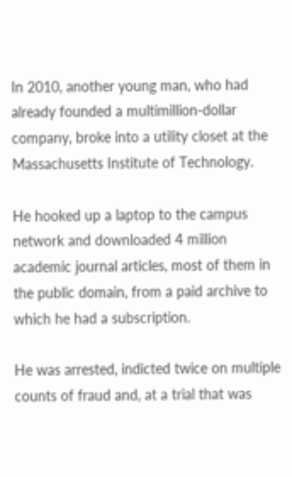In 2010, another young man, who had already founded a multimillion-dollar company, broke into a utility closet at the Massachusetts Institute of Technology.

He hooked up a laptop to the campus network and downloaded 4 million academic journal articles, most of them in the public domain, from a paid archive to which he had a subscription.

He was arrested, indicted twice on multiple counts of fraud and, at a trial that was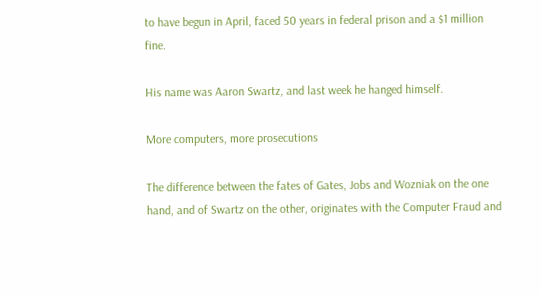to have begun in April, faced 50 years in federal prison and a $1 million fine.

His name was Aaron Swartz, and last week he hanged himself.

More computers, more prosecutions

The difference between the fates of Gates, Jobs and Wozniak on the one hand, and of Swartz on the other, originates with the Computer Fraud and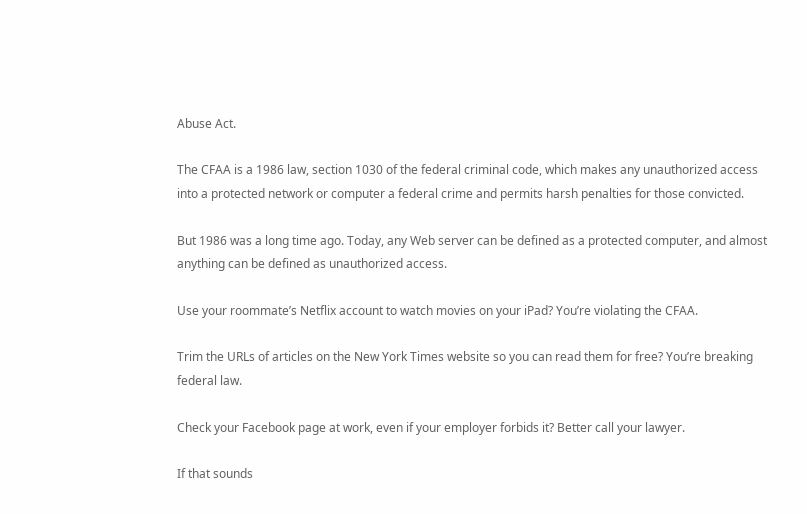Abuse Act.

The CFAA is a 1986 law, section 1030 of the federal criminal code, which makes any unauthorized access into a protected network or computer a federal crime and permits harsh penalties for those convicted.

But 1986 was a long time ago. Today, any Web server can be defined as a protected computer, and almost anything can be defined as unauthorized access.

Use your roommate’s Netflix account to watch movies on your iPad? You’re violating the CFAA.

Trim the URLs of articles on the New York Times website so you can read them for free? You’re breaking federal law.

Check your Facebook page at work, even if your employer forbids it? Better call your lawyer.

If that sounds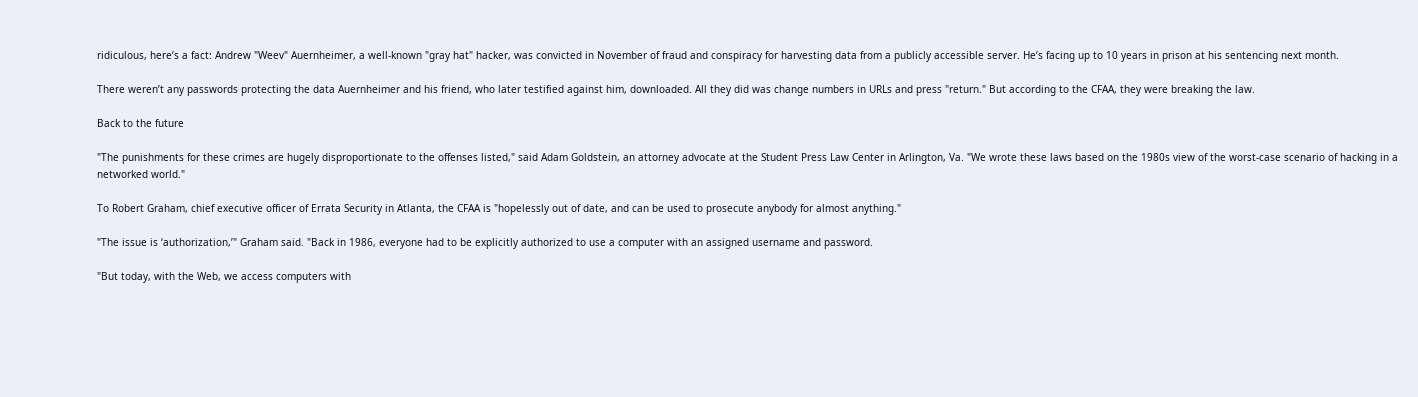ridiculous, here’s a fact: Andrew "Weev" Auernheimer, a well-known "gray hat" hacker, was convicted in November of fraud and conspiracy for harvesting data from a publicly accessible server. He’s facing up to 10 years in prison at his sentencing next month.

There weren’t any passwords protecting the data Auernheimer and his friend, who later testified against him, downloaded. All they did was change numbers in URLs and press "return." But according to the CFAA, they were breaking the law.

Back to the future

"The punishments for these crimes are hugely disproportionate to the offenses listed," said Adam Goldstein, an attorney advocate at the Student Press Law Center in Arlington, Va. "We wrote these laws based on the 1980s view of the worst-case scenario of hacking in a networked world."

To Robert Graham, chief executive officer of Errata Security in Atlanta, the CFAA is "hopelessly out of date, and can be used to prosecute anybody for almost anything."

"The issue is ‘authorization,’" Graham said. "Back in 1986, everyone had to be explicitly authorized to use a computer with an assigned username and password.

"But today, with the Web, we access computers with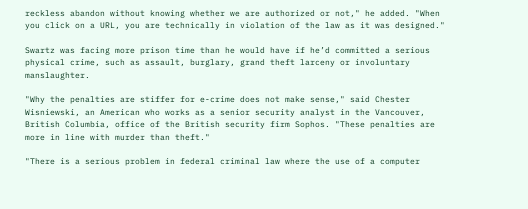reckless abandon without knowing whether we are authorized or not," he added. "When you click on a URL, you are technically in violation of the law as it was designed."

Swartz was facing more prison time than he would have if he’d committed a serious physical crime, such as assault, burglary, grand theft larceny or involuntary manslaughter.

"Why the penalties are stiffer for e-crime does not make sense," said Chester Wisniewski, an American who works as a senior security analyst in the Vancouver, British Columbia, office of the British security firm Sophos. "These penalties are more in line with murder than theft."

"There is a serious problem in federal criminal law where the use of a computer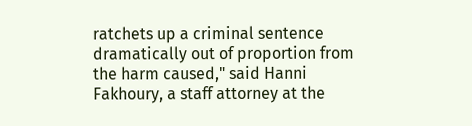ratchets up a criminal sentence dramatically out of proportion from the harm caused," said Hanni Fakhoury, a staff attorney at the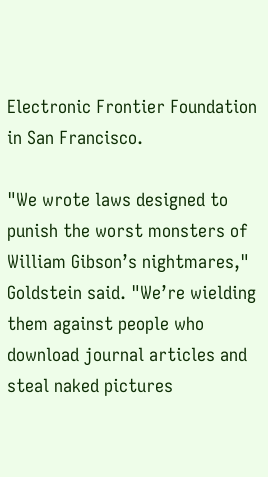Electronic Frontier Foundation in San Francisco.

"We wrote laws designed to punish the worst monsters of William Gibson’s nightmares," Goldstein said. "We’re wielding them against people who download journal articles and steal naked pictures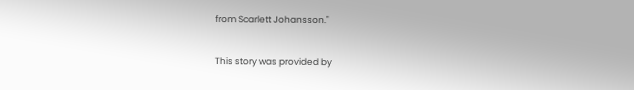from Scarlett Johansson."

This story was provided by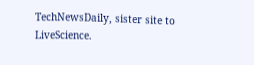TechNewsDaily, sister site to LiveScience.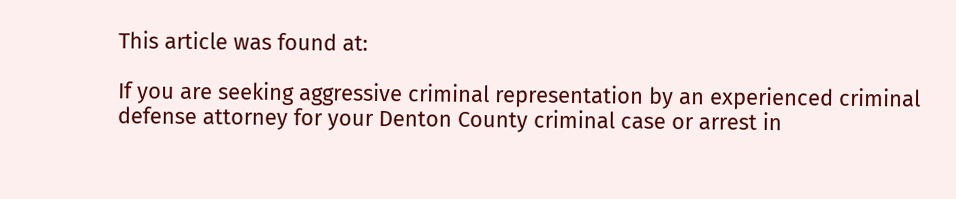This article was found at:

If you are seeking aggressive criminal representation by an experienced criminal defense attorney for your Denton County criminal case or arrest in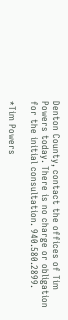Denton County, contact the offices of Tim Powers today. There is no charge or obligation for the initial consultation. 940.580.2899.

*Tim Powers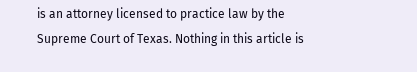is an attorney licensed to practice law by the Supreme Court of Texas. Nothing in this article is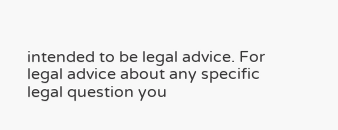intended to be legal advice. For legal advice about any specific legal question you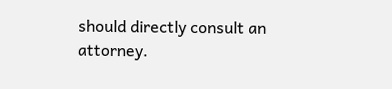should directly consult an attorney.